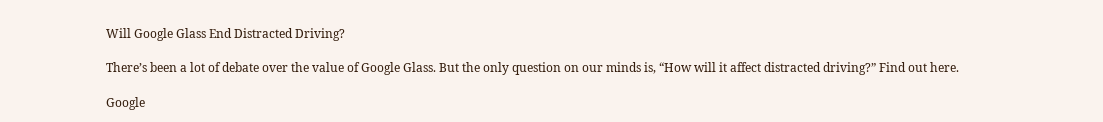Will Google Glass End Distracted Driving?

There’s been a lot of debate over the value of Google Glass. But the only question on our minds is, “How will it affect distracted driving?” Find out here.

Google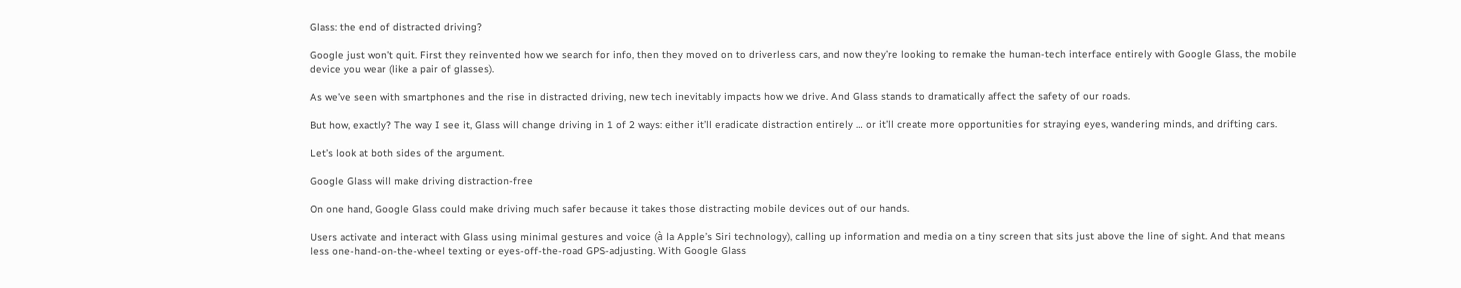Glass: the end of distracted driving?

Google just won’t quit. First they reinvented how we search for info, then they moved on to driverless cars, and now they’re looking to remake the human-tech interface entirely with Google Glass, the mobile device you wear (like a pair of glasses).

As we’ve seen with smartphones and the rise in distracted driving, new tech inevitably impacts how we drive. And Glass stands to dramatically affect the safety of our roads.

But how, exactly? The way I see it, Glass will change driving in 1 of 2 ways: either it’ll eradicate distraction entirely … or it’ll create more opportunities for straying eyes, wandering minds, and drifting cars.

Let’s look at both sides of the argument.

Google Glass will make driving distraction-free

On one hand, Google Glass could make driving much safer because it takes those distracting mobile devices out of our hands.

Users activate and interact with Glass using minimal gestures and voice (à la Apple’s Siri technology), calling up information and media on a tiny screen that sits just above the line of sight. And that means less one-hand-on-the-wheel texting or eyes-off-the-road GPS-adjusting. With Google Glass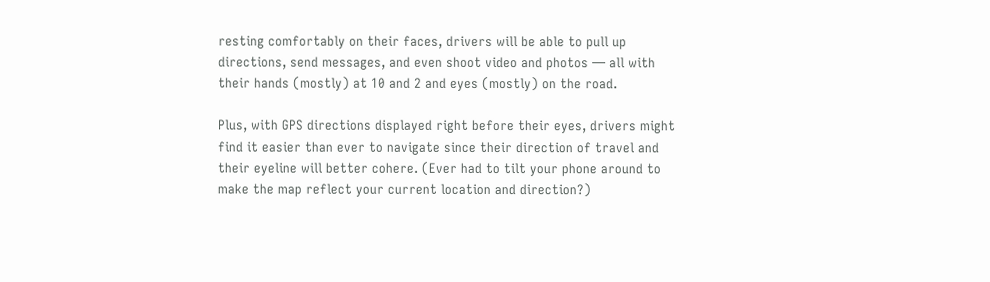resting comfortably on their faces, drivers will be able to pull up directions, send messages, and even shoot video and photos — all with their hands (mostly) at 10 and 2 and eyes (mostly) on the road.

Plus, with GPS directions displayed right before their eyes, drivers might find it easier than ever to navigate since their direction of travel and their eyeline will better cohere. (Ever had to tilt your phone around to make the map reflect your current location and direction?)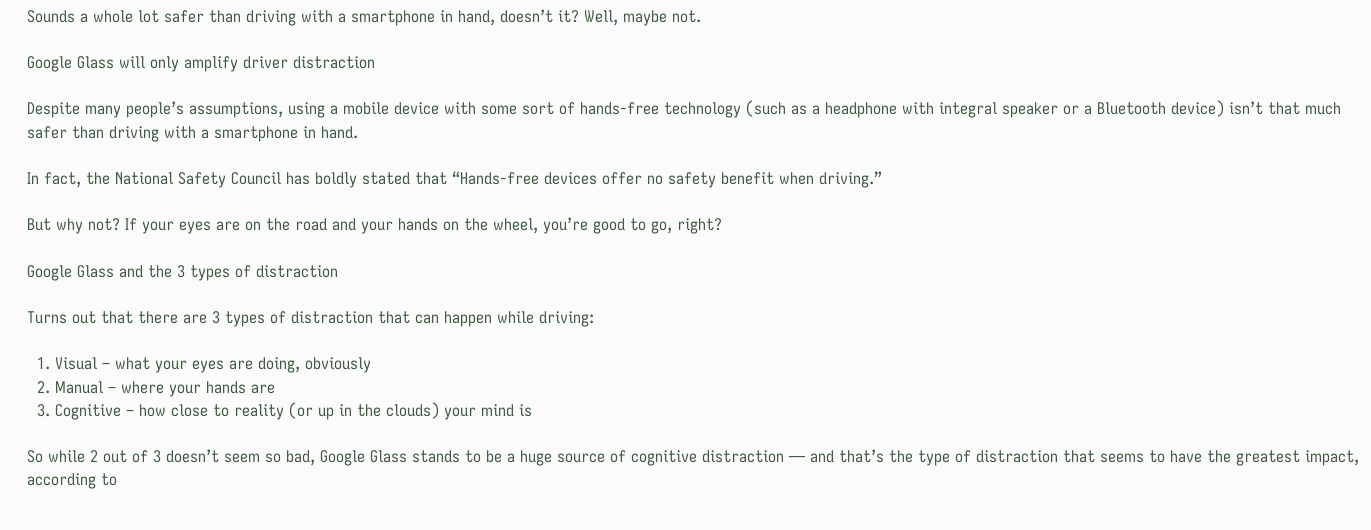Sounds a whole lot safer than driving with a smartphone in hand, doesn’t it? Well, maybe not.

Google Glass will only amplify driver distraction

Despite many people’s assumptions, using a mobile device with some sort of hands-free technology (such as a headphone with integral speaker or a Bluetooth device) isn’t that much safer than driving with a smartphone in hand.

In fact, the National Safety Council has boldly stated that “Hands-free devices offer no safety benefit when driving.”

But why not? If your eyes are on the road and your hands on the wheel, you’re good to go, right?

Google Glass and the 3 types of distraction

Turns out that there are 3 types of distraction that can happen while driving:

  1. Visual – what your eyes are doing, obviously
  2. Manual – where your hands are
  3. Cognitive – how close to reality (or up in the clouds) your mind is

So while 2 out of 3 doesn’t seem so bad, Google Glass stands to be a huge source of cognitive distraction — and that’s the type of distraction that seems to have the greatest impact, according to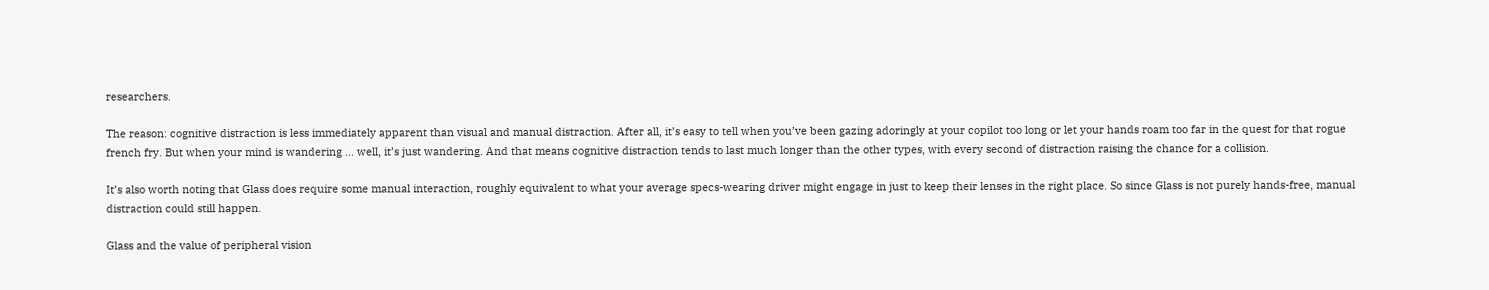researchers.

The reason: cognitive distraction is less immediately apparent than visual and manual distraction. After all, it’s easy to tell when you’ve been gazing adoringly at your copilot too long or let your hands roam too far in the quest for that rogue french fry. But when your mind is wandering … well, it’s just wandering. And that means cognitive distraction tends to last much longer than the other types, with every second of distraction raising the chance for a collision.

It’s also worth noting that Glass does require some manual interaction, roughly equivalent to what your average specs-wearing driver might engage in just to keep their lenses in the right place. So since Glass is not purely hands-free, manual distraction could still happen.

Glass and the value of peripheral vision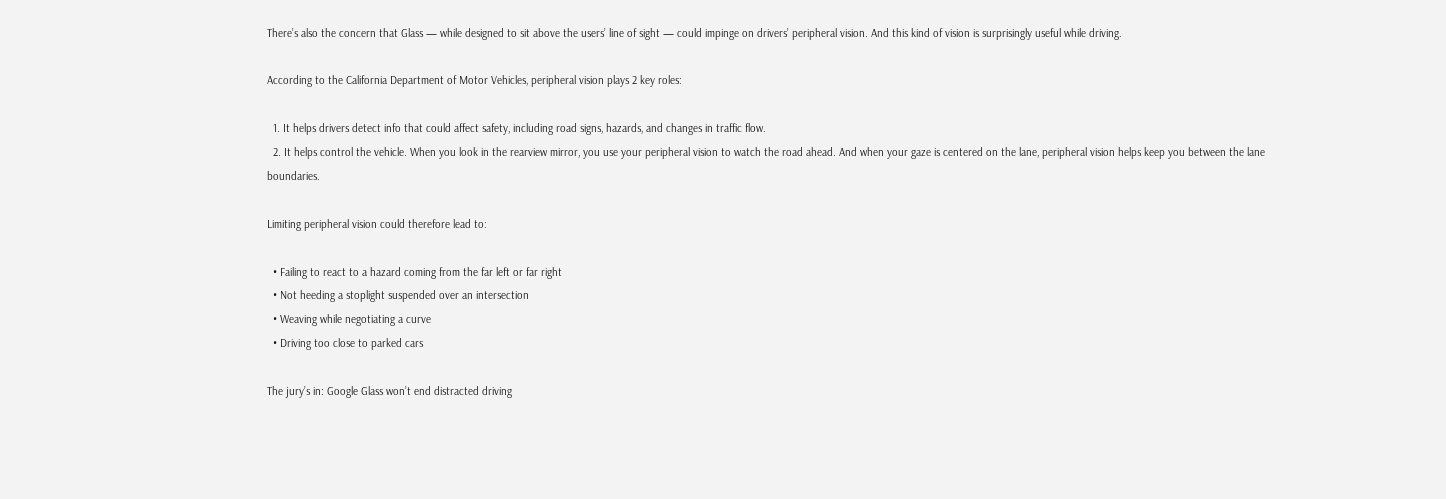There’s also the concern that Glass — while designed to sit above the users’ line of sight — could impinge on drivers’ peripheral vision. And this kind of vision is surprisingly useful while driving.

According to the California Department of Motor Vehicles, peripheral vision plays 2 key roles:

  1. It helps drivers detect info that could affect safety, including road signs, hazards, and changes in traffic flow.
  2. It helps control the vehicle. When you look in the rearview mirror, you use your peripheral vision to watch the road ahead. And when your gaze is centered on the lane, peripheral vision helps keep you between the lane boundaries.

Limiting peripheral vision could therefore lead to:

  • Failing to react to a hazard coming from the far left or far right
  • Not heeding a stoplight suspended over an intersection
  • Weaving while negotiating a curve
  • Driving too close to parked cars

The jury’s in: Google Glass won’t end distracted driving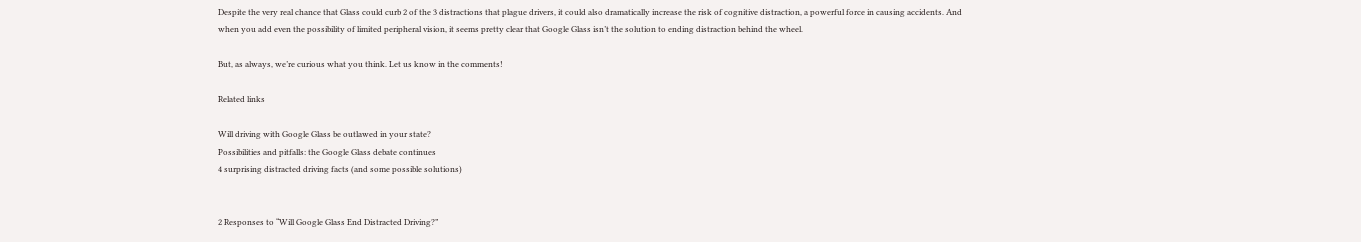Despite the very real chance that Glass could curb 2 of the 3 distractions that plague drivers, it could also dramatically increase the risk of cognitive distraction, a powerful force in causing accidents. And when you add even the possibility of limited peripheral vision, it seems pretty clear that Google Glass isn’t the solution to ending distraction behind the wheel.

But, as always, we’re curious what you think. Let us know in the comments!

Related links

Will driving with Google Glass be outlawed in your state?
Possibilities and pitfalls: the Google Glass debate continues
4 surprising distracted driving facts (and some possible solutions)


2 Responses to “Will Google Glass End Distracted Driving?”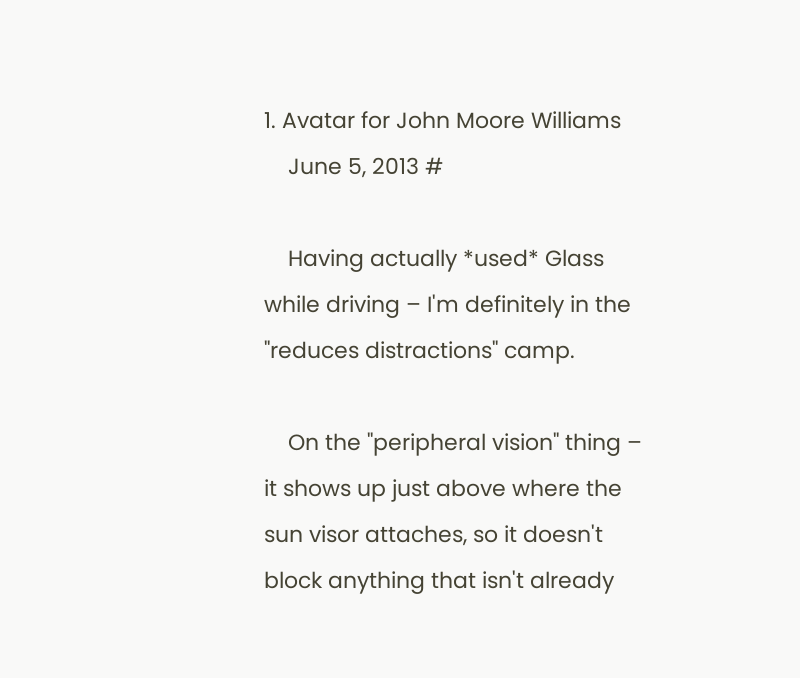1. Avatar for John Moore Williams
    June 5, 2013 #

    Having actually *used* Glass while driving – I'm definitely in the "reduces distractions" camp.

    On the "peripheral vision" thing – it shows up just above where the sun visor attaches, so it doesn't block anything that isn't already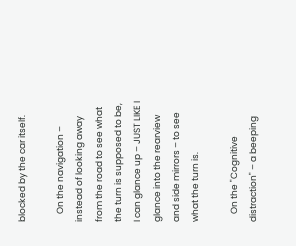blocked by the car itself.

    On the navigation – instead of looking away from the road to see what the turn is supposed to be, I can glance up – JUST LIKE I glance into the rearview and side mirrors – to see what the turn is.

    On the "Cognitive distraction" – a beeping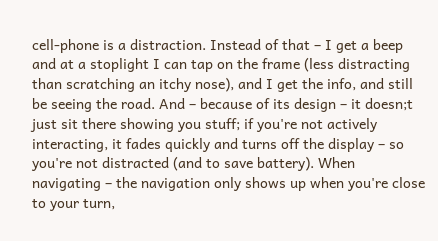cell-phone is a distraction. Instead of that – I get a beep and at a stoplight I can tap on the frame (less distracting than scratching an itchy nose), and I get the info, and still be seeing the road. And – because of its design – it doesn;t just sit there showing you stuff; if you're not actively interacting, it fades quickly and turns off the display – so you're not distracted (and to save battery). When navigating – the navigation only shows up when you're close to your turn,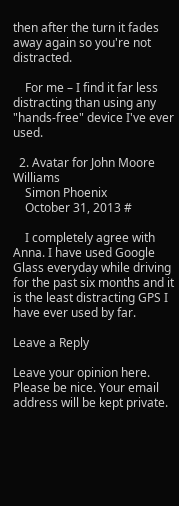then after the turn it fades away again so you're not distracted.

    For me – I find it far less distracting than using any "hands-free" device I've ever used.

  2. Avatar for John Moore Williams
    Simon Phoenix
    October 31, 2013 #

    I completely agree with Anna. I have used Google Glass everyday while driving for the past six months and it is the least distracting GPS I have ever used by far.

Leave a Reply

Leave your opinion here. Please be nice. Your email address will be kept private.